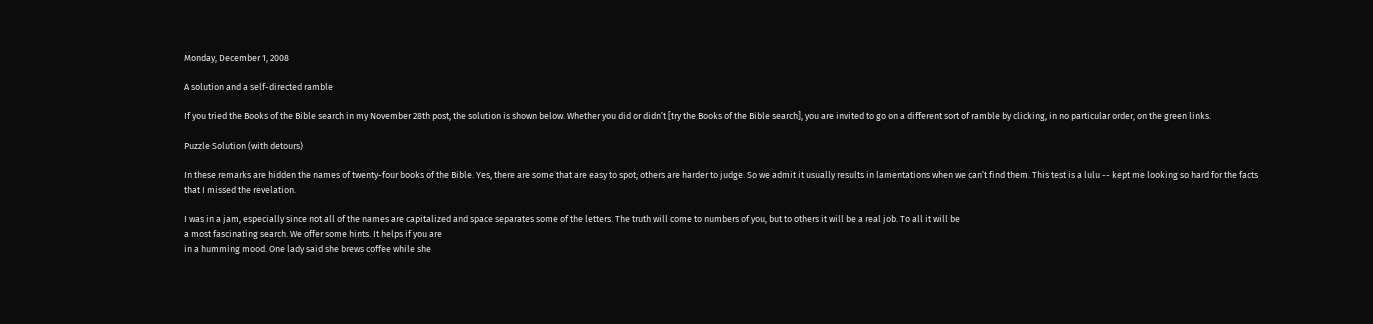Monday, December 1, 2008

A solution and a self-directed ramble

If you tried the Books of the Bible search in my November 28th post, the solution is shown below. Whether you did or didn’t [try the Books of the Bible search], you are invited to go on a different sort of ramble by clicking, in no particular order, on the green links.

Puzzle Solution (with detours)

In these remarks are hidden the names of twenty-four books of the Bible. Yes, there are some that are easy to spot; others are harder to judge. So we admit it usually results in lamentations when we can’t find them. This test is a lulu -- kept me looking so hard for the facts that I missed the revelation.

I was in a jam, especially since not all of the names are capitalized and space separates some of the letters. The truth will come to numbers of you, but to others it will be a real job. To all it will be
a most fascinating search. We offer some hints. It helps if you are
in a humming mood. One lady said she brews coffee while she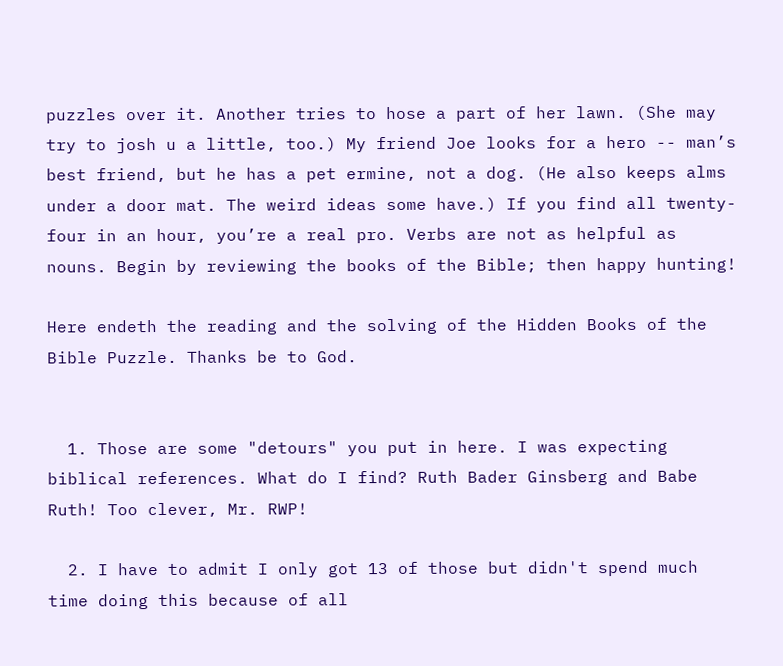puzzles over it. Another tries to hose a part of her lawn. (She may try to josh u a little, too.) My friend Joe looks for a hero -- man’s best friend, but he has a pet ermine, not a dog. (He also keeps alms under a door mat. The weird ideas some have.) If you find all twenty-four in an hour, you’re a real pro. Verbs are not as helpful as nouns. Begin by reviewing the books of the Bible; then happy hunting!

Here endeth the reading and the solving of the Hidden Books of the Bible Puzzle. Thanks be to God.


  1. Those are some "detours" you put in here. I was expecting biblical references. What do I find? Ruth Bader Ginsberg and Babe Ruth! Too clever, Mr. RWP!

  2. I have to admit I only got 13 of those but didn't spend much time doing this because of all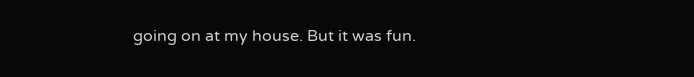going on at my house. But it was fun.